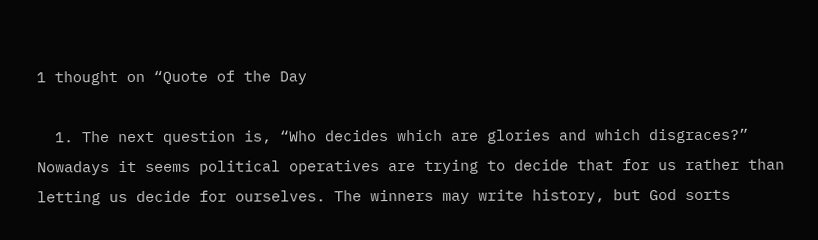1 thought on “Quote of the Day

  1. The next question is, “Who decides which are glories and which disgraces?” Nowadays it seems political operatives are trying to decide that for us rather than letting us decide for ourselves. The winners may write history, but God sorts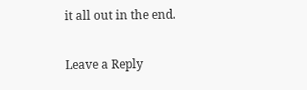it all out in the end.

Leave a Reply